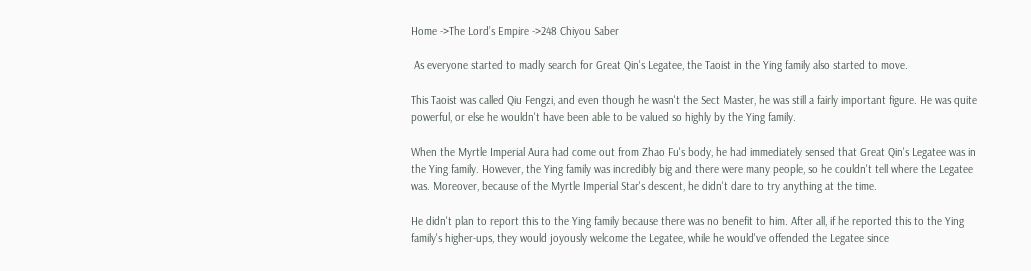Home ->The Lord’s Empire ->248 Chiyou Saber

 As everyone started to madly search for Great Qin's Legatee, the Taoist in the Ying family also started to move.

This Taoist was called Qiu Fengzi, and even though he wasn't the Sect Master, he was still a fairly important figure. He was quite powerful, or else he wouldn't have been able to be valued so highly by the Ying family.

When the Myrtle Imperial Aura had come out from Zhao Fu's body, he had immediately sensed that Great Qin's Legatee was in the Ying family. However, the Ying family was incredibly big and there were many people, so he couldn't tell where the Legatee was. Moreover, because of the Myrtle Imperial Star's descent, he didn't dare to try anything at the time.

He didn't plan to report this to the Ying family because there was no benefit to him. After all, if he reported this to the Ying family's higher-ups, they would joyously welcome the Legatee, while he would've offended the Legatee since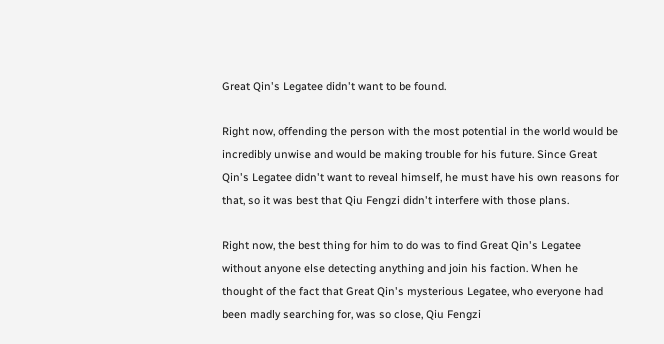Great Qin's Legatee didn't want to be found.

Right now, offending the person with the most potential in the world would be incredibly unwise and would be making trouble for his future. Since Great Qin's Legatee didn't want to reveal himself, he must have his own reasons for that, so it was best that Qiu Fengzi didn't interfere with those plans.

Right now, the best thing for him to do was to find Great Qin's Legatee without anyone else detecting anything and join his faction. When he thought of the fact that Great Qin's mysterious Legatee, who everyone had been madly searching for, was so close, Qiu Fengzi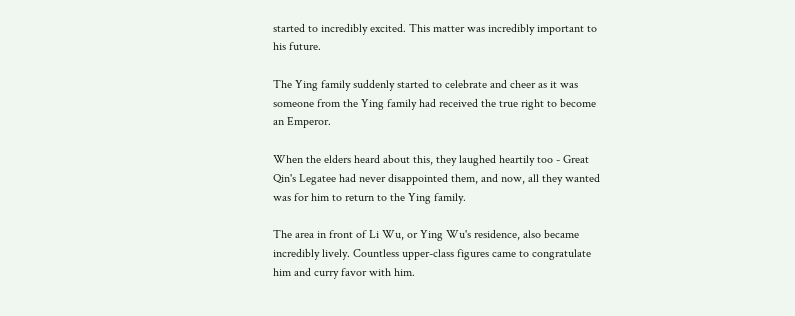started to incredibly excited. This matter was incredibly important to his future.

The Ying family suddenly started to celebrate and cheer as it was someone from the Ying family had received the true right to become an Emperor.

When the elders heard about this, they laughed heartily too - Great Qin's Legatee had never disappointed them, and now, all they wanted was for him to return to the Ying family.

The area in front of Li Wu, or Ying Wu's residence, also became incredibly lively. Countless upper-class figures came to congratulate him and curry favor with him.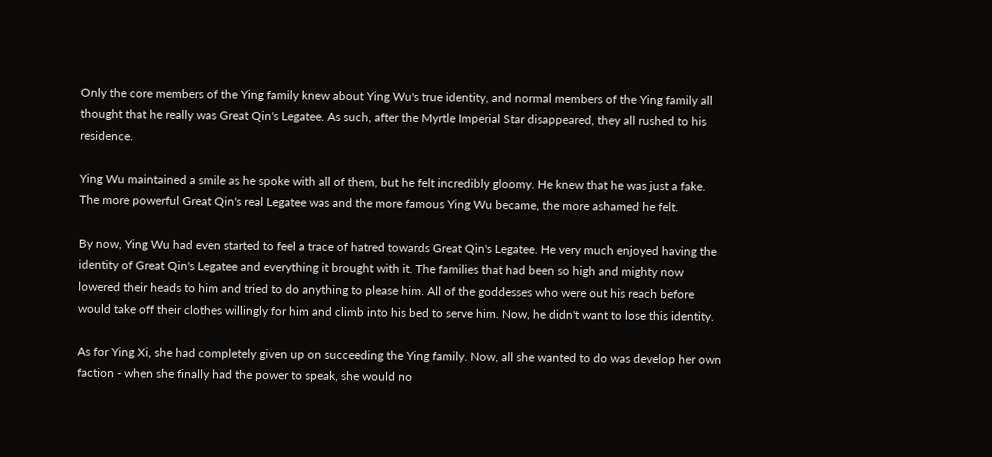Only the core members of the Ying family knew about Ying Wu's true identity, and normal members of the Ying family all thought that he really was Great Qin's Legatee. As such, after the Myrtle Imperial Star disappeared, they all rushed to his residence.

Ying Wu maintained a smile as he spoke with all of them, but he felt incredibly gloomy. He knew that he was just a fake. The more powerful Great Qin's real Legatee was and the more famous Ying Wu became, the more ashamed he felt.

By now, Ying Wu had even started to feel a trace of hatred towards Great Qin's Legatee. He very much enjoyed having the identity of Great Qin's Legatee and everything it brought with it. The families that had been so high and mighty now lowered their heads to him and tried to do anything to please him. All of the goddesses who were out his reach before would take off their clothes willingly for him and climb into his bed to serve him. Now, he didn't want to lose this identity.

As for Ying Xi, she had completely given up on succeeding the Ying family. Now, all she wanted to do was develop her own faction - when she finally had the power to speak, she would no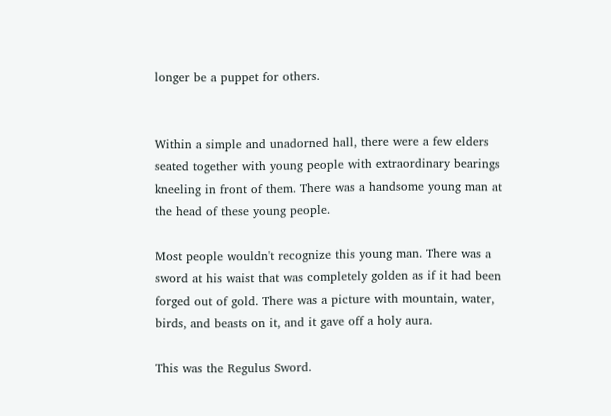longer be a puppet for others.


Within a simple and unadorned hall, there were a few elders seated together with young people with extraordinary bearings kneeling in front of them. There was a handsome young man at the head of these young people.

Most people wouldn't recognize this young man. There was a sword at his waist that was completely golden as if it had been forged out of gold. There was a picture with mountain, water, birds, and beasts on it, and it gave off a holy aura.

This was the Regulus Sword.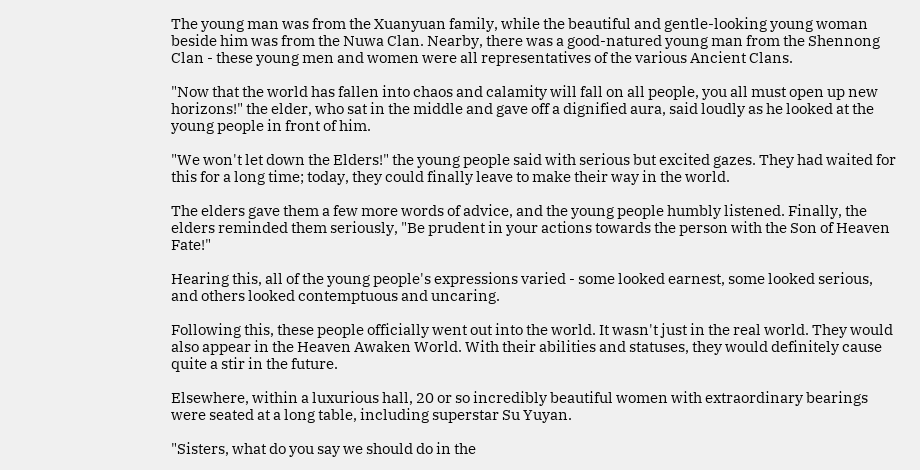The young man was from the Xuanyuan family, while the beautiful and gentle-looking young woman beside him was from the Nuwa Clan. Nearby, there was a good-natured young man from the Shennong Clan - these young men and women were all representatives of the various Ancient Clans.

"Now that the world has fallen into chaos and calamity will fall on all people, you all must open up new horizons!" the elder, who sat in the middle and gave off a dignified aura, said loudly as he looked at the young people in front of him.

"We won't let down the Elders!" the young people said with serious but excited gazes. They had waited for this for a long time; today, they could finally leave to make their way in the world.

The elders gave them a few more words of advice, and the young people humbly listened. Finally, the elders reminded them seriously, "Be prudent in your actions towards the person with the Son of Heaven Fate!"

Hearing this, all of the young people's expressions varied - some looked earnest, some looked serious, and others looked contemptuous and uncaring.

Following this, these people officially went out into the world. It wasn't just in the real world. They would also appear in the Heaven Awaken World. With their abilities and statuses, they would definitely cause quite a stir in the future.

Elsewhere, within a luxurious hall, 20 or so incredibly beautiful women with extraordinary bearings were seated at a long table, including superstar Su Yuyan.

"Sisters, what do you say we should do in the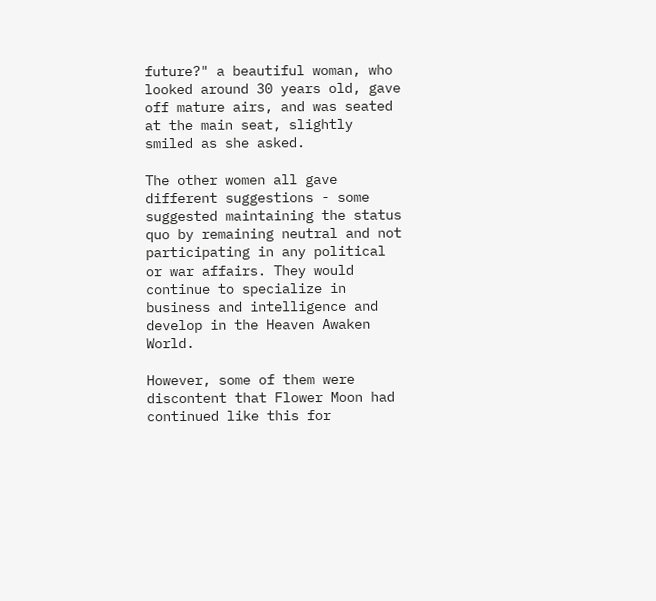future?" a beautiful woman, who looked around 30 years old, gave off mature airs, and was seated at the main seat, slightly smiled as she asked.

The other women all gave different suggestions - some suggested maintaining the status quo by remaining neutral and not participating in any political or war affairs. They would continue to specialize in business and intelligence and develop in the Heaven Awaken World.

However, some of them were discontent that Flower Moon had continued like this for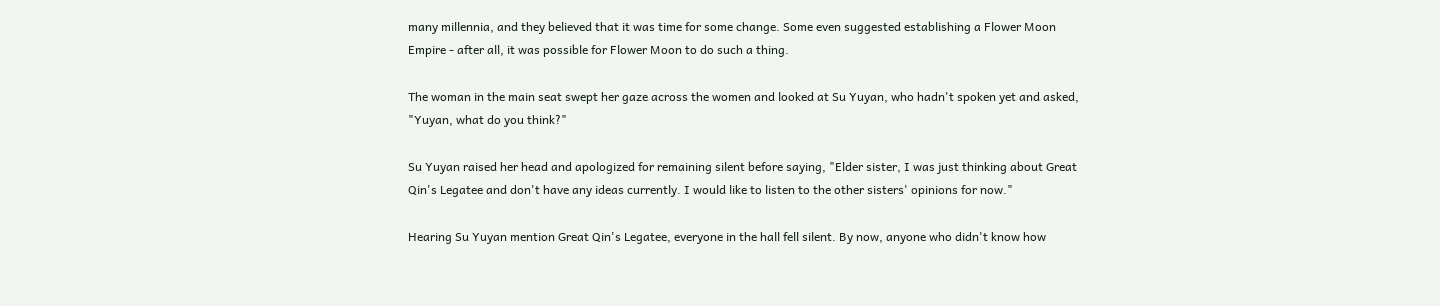many millennia, and they believed that it was time for some change. Some even suggested establishing a Flower Moon Empire - after all, it was possible for Flower Moon to do such a thing.

The woman in the main seat swept her gaze across the women and looked at Su Yuyan, who hadn't spoken yet and asked, "Yuyan, what do you think?"

Su Yuyan raised her head and apologized for remaining silent before saying, "Elder sister, I was just thinking about Great Qin's Legatee and don't have any ideas currently. I would like to listen to the other sisters' opinions for now."

Hearing Su Yuyan mention Great Qin's Legatee, everyone in the hall fell silent. By now, anyone who didn't know how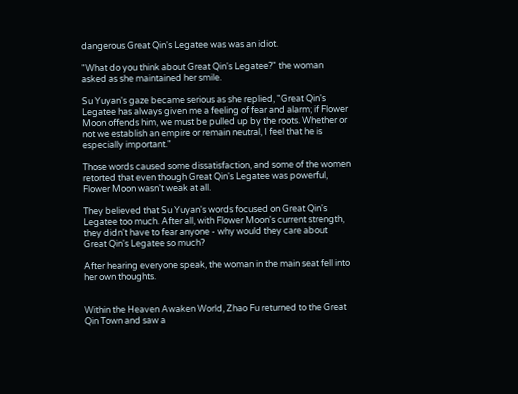dangerous Great Qin's Legatee was was an idiot.

"What do you think about Great Qin's Legatee?" the woman asked as she maintained her smile.

Su Yuyan's gaze became serious as she replied, "Great Qin's Legatee has always given me a feeling of fear and alarm; if Flower Moon offends him, we must be pulled up by the roots. Whether or not we establish an empire or remain neutral, I feel that he is especially important."

Those words caused some dissatisfaction, and some of the women retorted that even though Great Qin's Legatee was powerful, Flower Moon wasn't weak at all.

They believed that Su Yuyan's words focused on Great Qin's Legatee too much. After all, with Flower Moon's current strength, they didn't have to fear anyone - why would they care about Great Qin's Legatee so much?

After hearing everyone speak, the woman in the main seat fell into her own thoughts.


Within the Heaven Awaken World, Zhao Fu returned to the Great Qin Town and saw a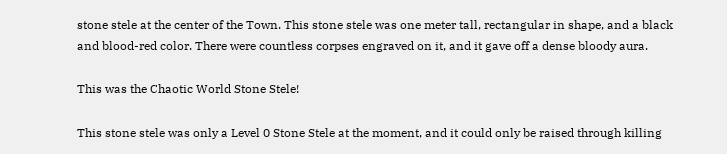stone stele at the center of the Town. This stone stele was one meter tall, rectangular in shape, and a black and blood-red color. There were countless corpses engraved on it, and it gave off a dense bloody aura.

This was the Chaotic World Stone Stele!

This stone stele was only a Level 0 Stone Stele at the moment, and it could only be raised through killing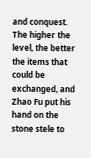and conquest. The higher the level, the better the items that could be exchanged, and Zhao Fu put his hand on the stone stele to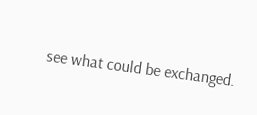see what could be exchanged.